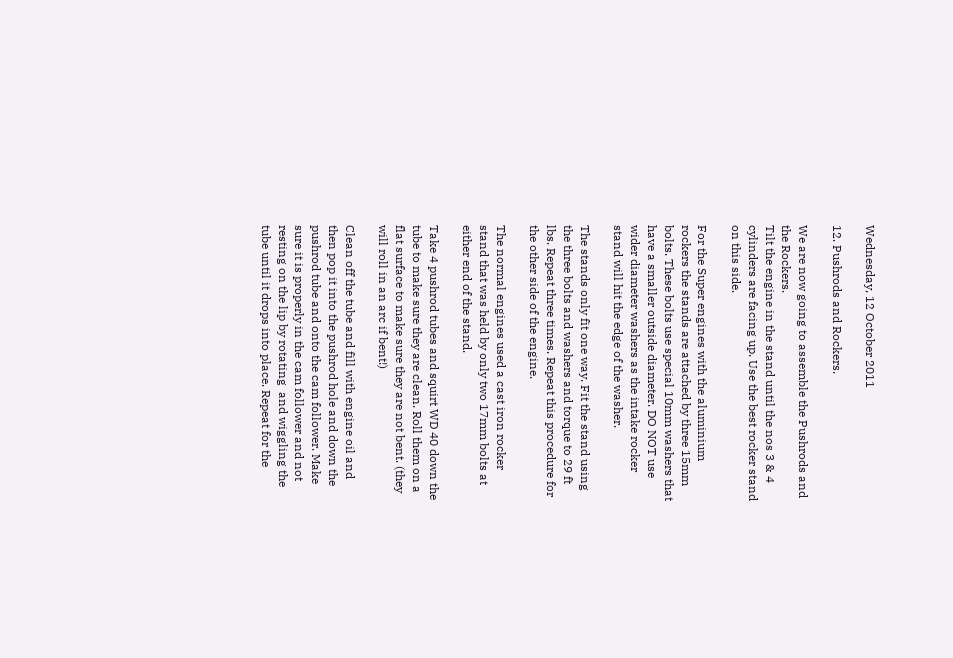Wednesday, 12 October 2011

12. Pushrods and Rockers.

We are now going to assemble the Pushrods and the Rockers.
Tilt the engine in the stand until the nos 3 & 4 cylinders are facing up. Use the best rocker stand on this side.

For the Super engines with the aluminium rockers the stands are attached by three 15mm bolts. These bolts use special 10mm washers that have a smaller outside diameter. DO NOT use wider diameter washers as the intake rocker stand will hit the edge of the washer.

The stands only fit one way. Fit the stand using the three bolts and washers and torque to 29 ft lbs. Repeat three times. Repeat this procedure for the other side of the engine.

The normal engines used a cast iron rocker stand that was held by only two 17mm bolts at either end of the stand.

Take 4 pushrod tubes and squirt WD 40 down the tube to make sure they are clean. Roll them on a flat surface to make sure they are not bent. (they will roll in an arc if bent!)

Clean off the tube and fill with engine oil and then pop it into the pushrod hole and down the pushrod tube and onto the cam follower. Make sure it is properly in the cam follower and not resting on the lip by rotating  and wiggling the tube until it drops into place. Repeat for the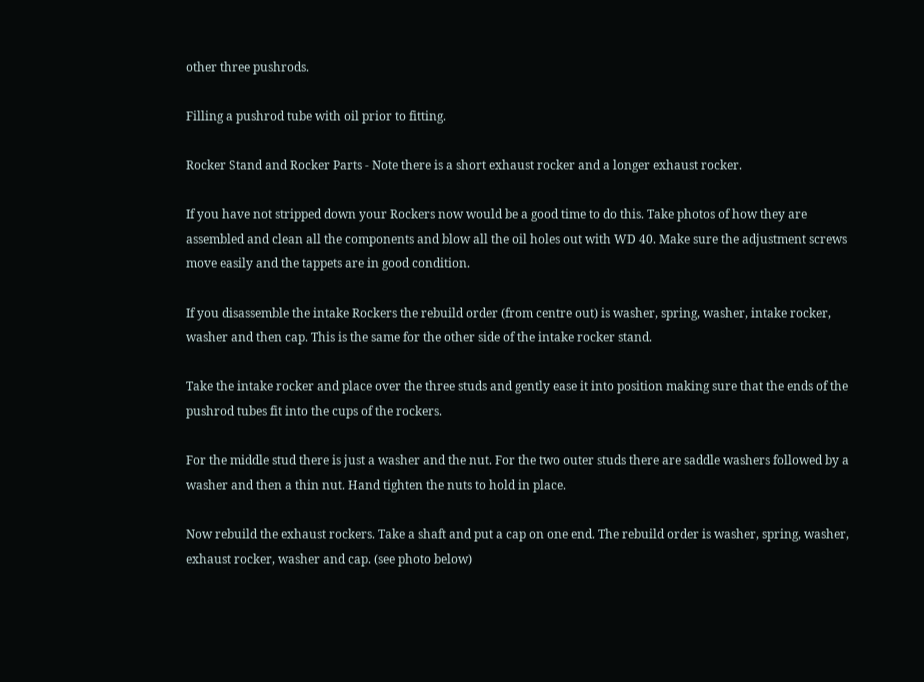other three pushrods.

Filling a pushrod tube with oil prior to fitting.

Rocker Stand and Rocker Parts - Note there is a short exhaust rocker and a longer exhaust rocker.

If you have not stripped down your Rockers now would be a good time to do this. Take photos of how they are assembled and clean all the components and blow all the oil holes out with WD 40. Make sure the adjustment screws move easily and the tappets are in good condition.

If you disassemble the intake Rockers the rebuild order (from centre out) is washer, spring, washer, intake rocker, washer and then cap. This is the same for the other side of the intake rocker stand.

Take the intake rocker and place over the three studs and gently ease it into position making sure that the ends of the pushrod tubes fit into the cups of the rockers.

For the middle stud there is just a washer and the nut. For the two outer studs there are saddle washers followed by a washer and then a thin nut. Hand tighten the nuts to hold in place.

Now rebuild the exhaust rockers. Take a shaft and put a cap on one end. The rebuild order is washer, spring, washer, exhaust rocker, washer and cap. (see photo below)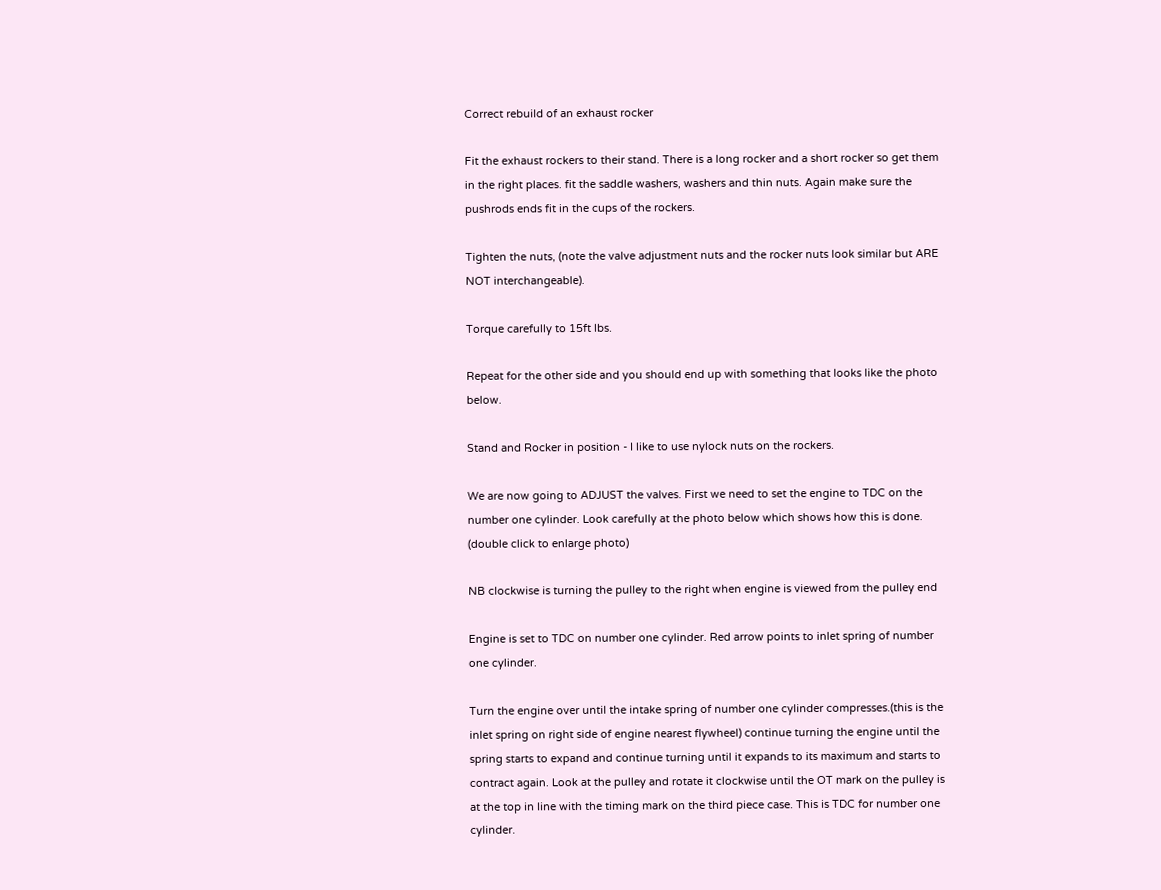Correct rebuild of an exhaust rocker

Fit the exhaust rockers to their stand. There is a long rocker and a short rocker so get them in the right places. fit the saddle washers, washers and thin nuts. Again make sure the pushrods ends fit in the cups of the rockers.

Tighten the nuts, (note the valve adjustment nuts and the rocker nuts look similar but ARE NOT interchangeable).

Torque carefully to 15ft lbs.

Repeat for the other side and you should end up with something that looks like the photo below.

Stand and Rocker in position - I like to use nylock nuts on the rockers.

We are now going to ADJUST the valves. First we need to set the engine to TDC on the number one cylinder. Look carefully at the photo below which shows how this is done. (double click to enlarge photo)

NB clockwise is turning the pulley to the right when engine is viewed from the pulley end

Engine is set to TDC on number one cylinder. Red arrow points to inlet spring of number one cylinder.

Turn the engine over until the intake spring of number one cylinder compresses.(this is the inlet spring on right side of engine nearest flywheel) continue turning the engine until the spring starts to expand and continue turning until it expands to its maximum and starts to contract again. Look at the pulley and rotate it clockwise until the OT mark on the pulley is at the top in line with the timing mark on the third piece case. This is TDC for number one cylinder.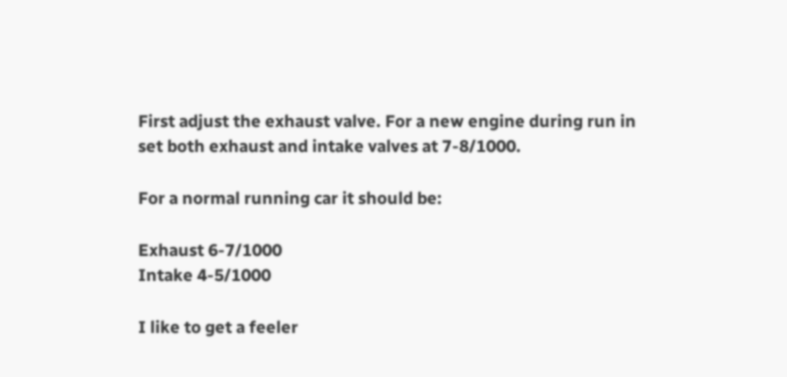First adjust the exhaust valve. For a new engine during run in set both exhaust and intake valves at 7-8/1000.

For a normal running car it should be:

Exhaust 6-7/1000
Intake 4-5/1000

I like to get a feeler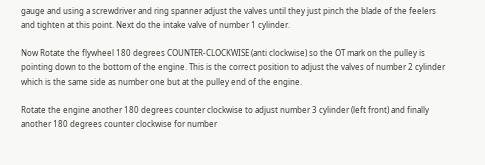gauge and using a screwdriver and ring spanner adjust the valves until they just pinch the blade of the feelers and tighten at this point. Next do the intake valve of number 1 cylinder.

Now Rotate the flywheel 180 degrees COUNTER-CLOCKWISE (anti clockwise) so the OT mark on the pulley is pointing down to the bottom of the engine. This is the correct position to adjust the valves of number 2 cylinder which is the same side as number one but at the pulley end of the engine.

Rotate the engine another 180 degrees counter clockwise to adjust number 3 cylinder (left front) and finally another 180 degrees counter clockwise for number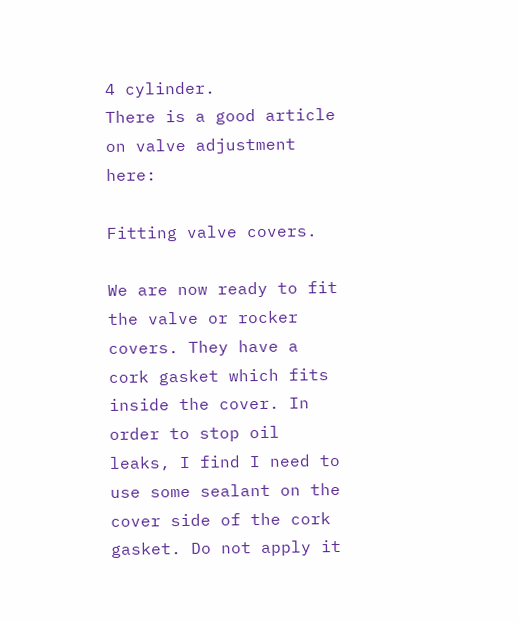4 cylinder.
There is a good article on valve adjustment here:

Fitting valve covers.

We are now ready to fit the valve or rocker covers. They have a cork gasket which fits inside the cover. In order to stop oil leaks, I find I need to use some sealant on the cover side of the cork gasket. Do not apply it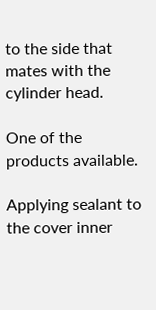to the side that mates with the cylinder head.

One of the products available.

Applying sealant to the cover inner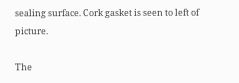sealing surface. Cork gasket is seen to left of picture.

The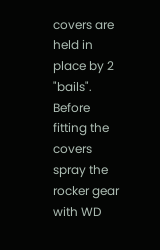covers are held in place by 2 "bails". Before fitting the covers spray the rocker gear with WD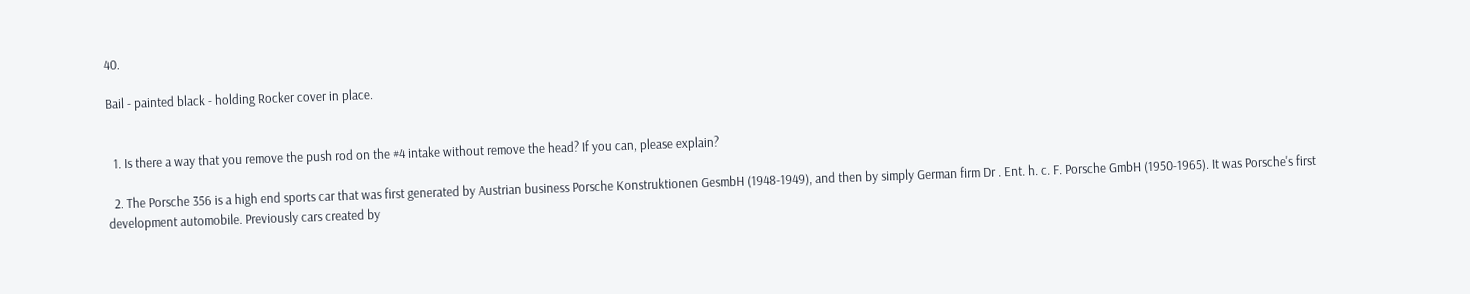40.

Bail - painted black - holding Rocker cover in place.


  1. Is there a way that you remove the push rod on the #4 intake without remove the head? If you can, please explain?

  2. The Porsche 356 is a high end sports car that was first generated by Austrian business Porsche Konstruktionen GesmbH (1948-1949), and then by simply German firm Dr . Ent. h. c. F. Porsche GmbH (1950-1965). It was Porsche's first development automobile. Previously cars created by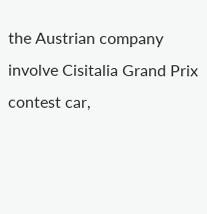the Austrian company involve Cisitalia Grand Prix contest car,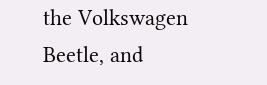the Volkswagen Beetle, and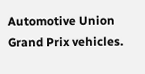Automotive Union Grand Prix vehicles.